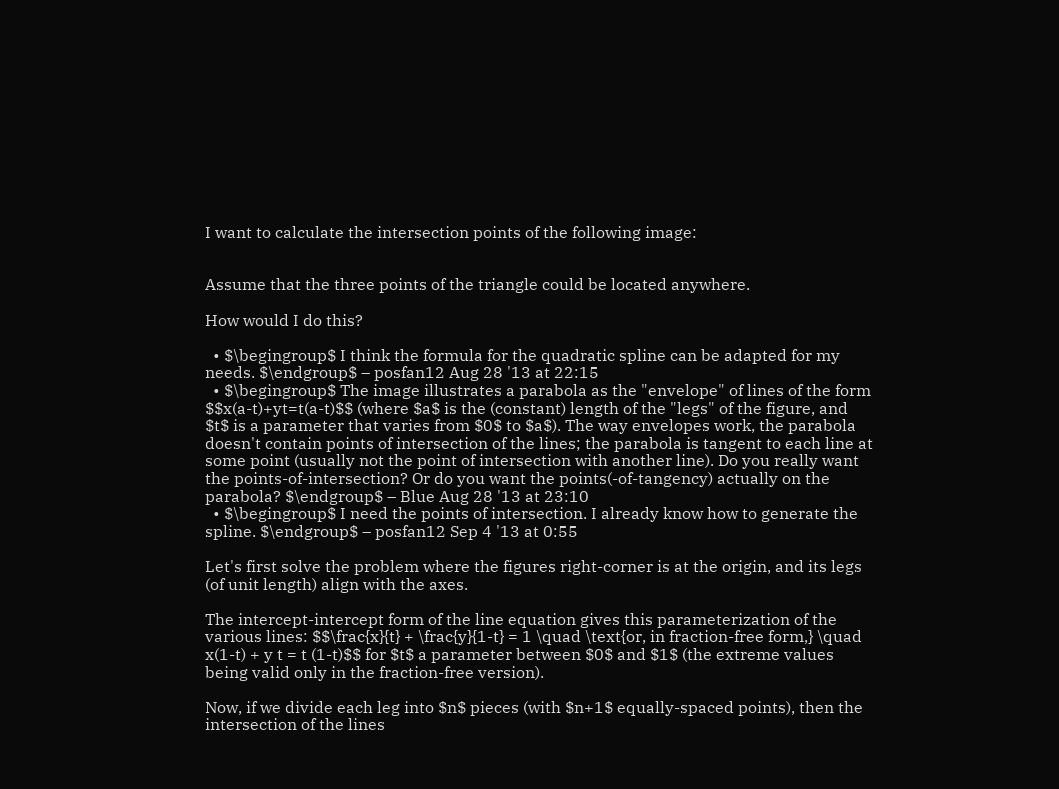I want to calculate the intersection points of the following image:


Assume that the three points of the triangle could be located anywhere.

How would I do this?

  • $\begingroup$ I think the formula for the quadratic spline can be adapted for my needs. $\endgroup$ – posfan12 Aug 28 '13 at 22:15
  • $\begingroup$ The image illustrates a parabola as the "envelope" of lines of the form $$x(a-t)+yt=t(a-t)$$ (where $a$ is the (constant) length of the "legs" of the figure, and $t$ is a parameter that varies from $0$ to $a$). The way envelopes work, the parabola doesn't contain points of intersection of the lines; the parabola is tangent to each line at some point (usually not the point of intersection with another line). Do you really want the points-of-intersection? Or do you want the points(-of-tangency) actually on the parabola? $\endgroup$ – Blue Aug 28 '13 at 23:10
  • $\begingroup$ I need the points of intersection. I already know how to generate the spline. $\endgroup$ – posfan12 Sep 4 '13 at 0:55

Let's first solve the problem where the figures right-corner is at the origin, and its legs (of unit length) align with the axes.

The intercept-intercept form of the line equation gives this parameterization of the various lines: $$\frac{x}{t} + \frac{y}{1-t} = 1 \quad \text{or, in fraction-free form,} \quad x(1-t) + y t = t (1-t)$$ for $t$ a parameter between $0$ and $1$ (the extreme values being valid only in the fraction-free version).

Now, if we divide each leg into $n$ pieces (with $n+1$ equally-spaced points), then the intersection of the lines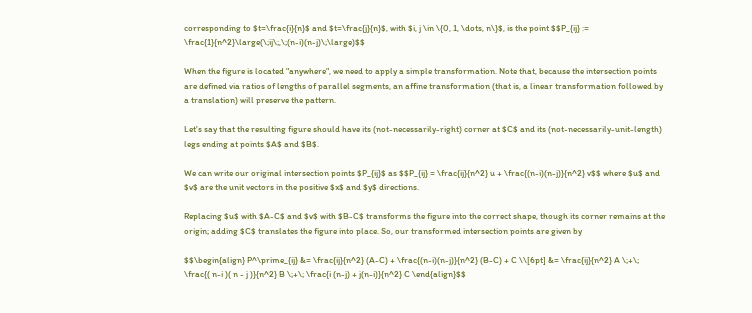corresponding to $t=\frac{i}{n}$ and $t=\frac{j}{n}$, with $i, j \in \{0, 1, \dots, n\}$, is the point $$P_{ij} := \frac{1}{n^2}\large(\;ij\;,\;(n-i)(n-j)\;\large)$$

When the figure is located "anywhere", we need to apply a simple transformation. Note that, because the intersection points are defined via ratios of lengths of parallel segments, an affine transformation (that is, a linear transformation followed by a translation) will preserve the pattern.

Let's say that the resulting figure should have its (not-necessarily-right) corner at $C$ and its (not-necessarily-unit-length) legs ending at points $A$ and $B$.

We can write our original intersection points $P_{ij}$ as $$P_{ij} = \frac{ij}{n^2} u + \frac{(n-i)(n-j)}{n^2} v$$ where $u$ and $v$ are the unit vectors in the positive $x$ and $y$ directions.

Replacing $u$ with $A-C$ and $v$ with $B-C$ transforms the figure into the correct shape, though its corner remains at the origin; adding $C$ translates the figure into place. So, our transformed intersection points are given by

$$\begin{align} P^\prime_{ij} &= \frac{ij}{n^2} (A-C) + \frac{(n-i)(n-j)}{n^2} (B-C) + C \\[6pt] &= \frac{ij}{n^2} A \;+\; \frac{( n-i )( n - j )}{n^2} B \;+\; \frac{i (n-j) + j(n-i)}{n^2} C \end{align}$$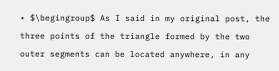• $\begingroup$ As I said in my original post, the three points of the triangle formed by the two outer segments can be located anywhere, in any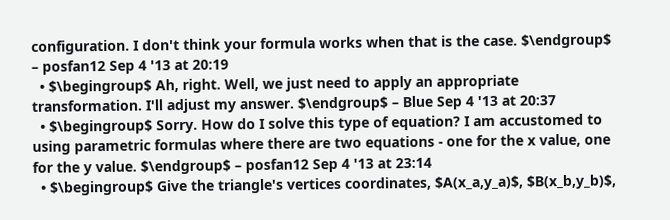configuration. I don't think your formula works when that is the case. $\endgroup$ – posfan12 Sep 4 '13 at 20:19
  • $\begingroup$ Ah, right. Well, we just need to apply an appropriate transformation. I'll adjust my answer. $\endgroup$ – Blue Sep 4 '13 at 20:37
  • $\begingroup$ Sorry. How do I solve this type of equation? I am accustomed to using parametric formulas where there are two equations - one for the x value, one for the y value. $\endgroup$ – posfan12 Sep 4 '13 at 23:14
  • $\begingroup$ Give the triangle's vertices coordinates, $A(x_a,y_a)$, $B(x_b,y_b)$,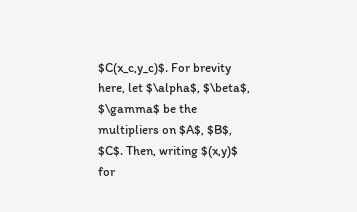$C(x_c,y_c)$. For brevity here, let $\alpha$, $\beta$, $\gamma$ be the multipliers on $A$, $B$, $C$. Then, writing $(x,y)$ for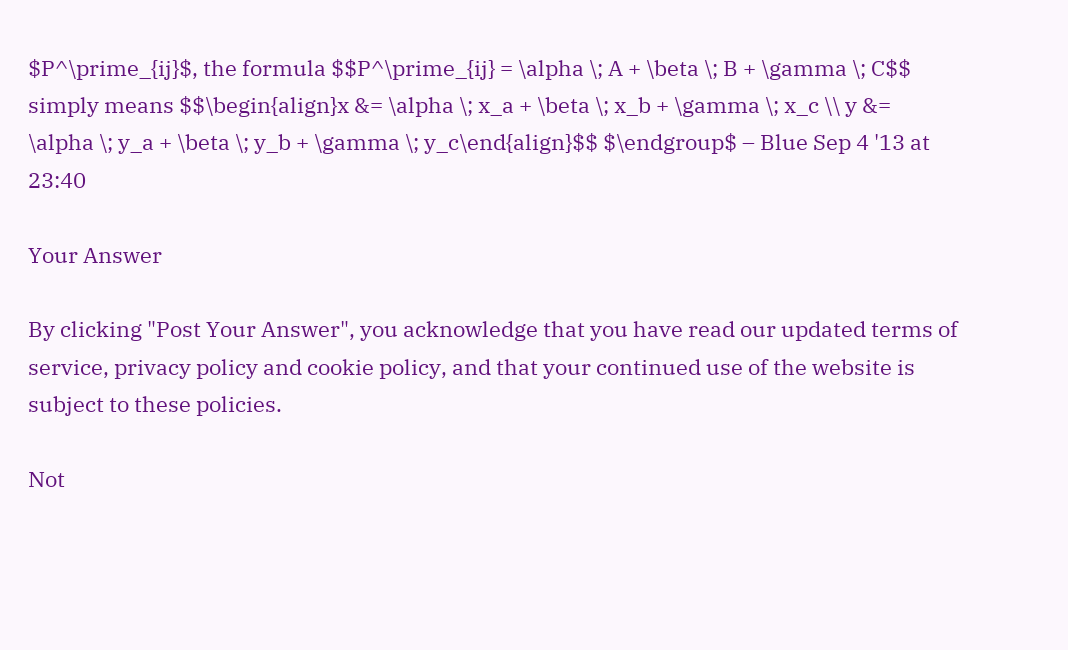$P^\prime_{ij}$, the formula $$P^\prime_{ij} = \alpha \; A + \beta \; B + \gamma \; C$$ simply means $$\begin{align}x &= \alpha \; x_a + \beta \; x_b + \gamma \; x_c \\ y &= \alpha \; y_a + \beta \; y_b + \gamma \; y_c\end{align}$$ $\endgroup$ – Blue Sep 4 '13 at 23:40

Your Answer

By clicking "Post Your Answer", you acknowledge that you have read our updated terms of service, privacy policy and cookie policy, and that your continued use of the website is subject to these policies.

Not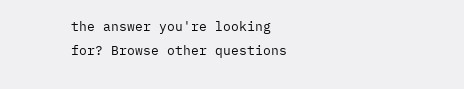the answer you're looking for? Browse other questions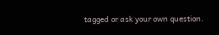tagged or ask your own question.